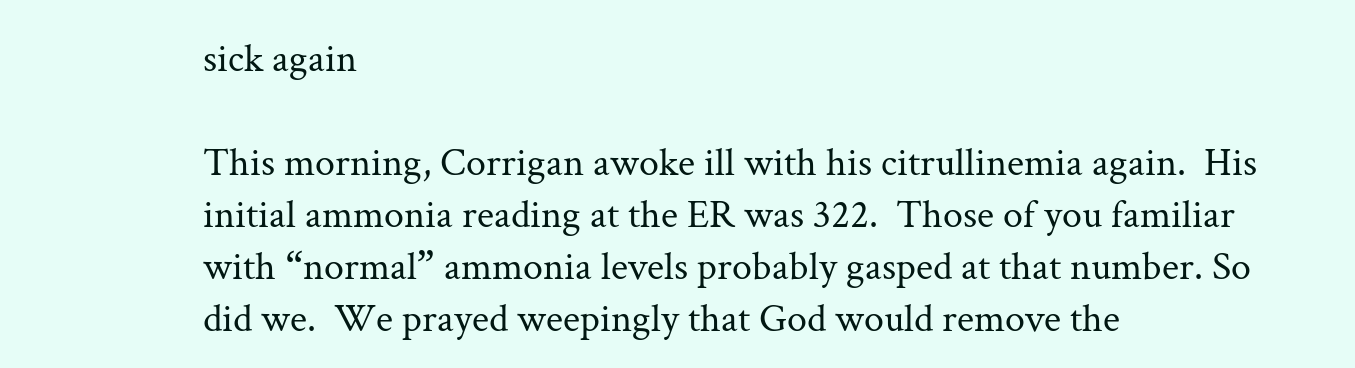sick again

This morning, Corrigan awoke ill with his citrullinemia again.  His initial ammonia reading at the ER was 322.  Those of you familiar with “normal” ammonia levels probably gasped at that number. So did we.  We prayed weepingly that God would remove the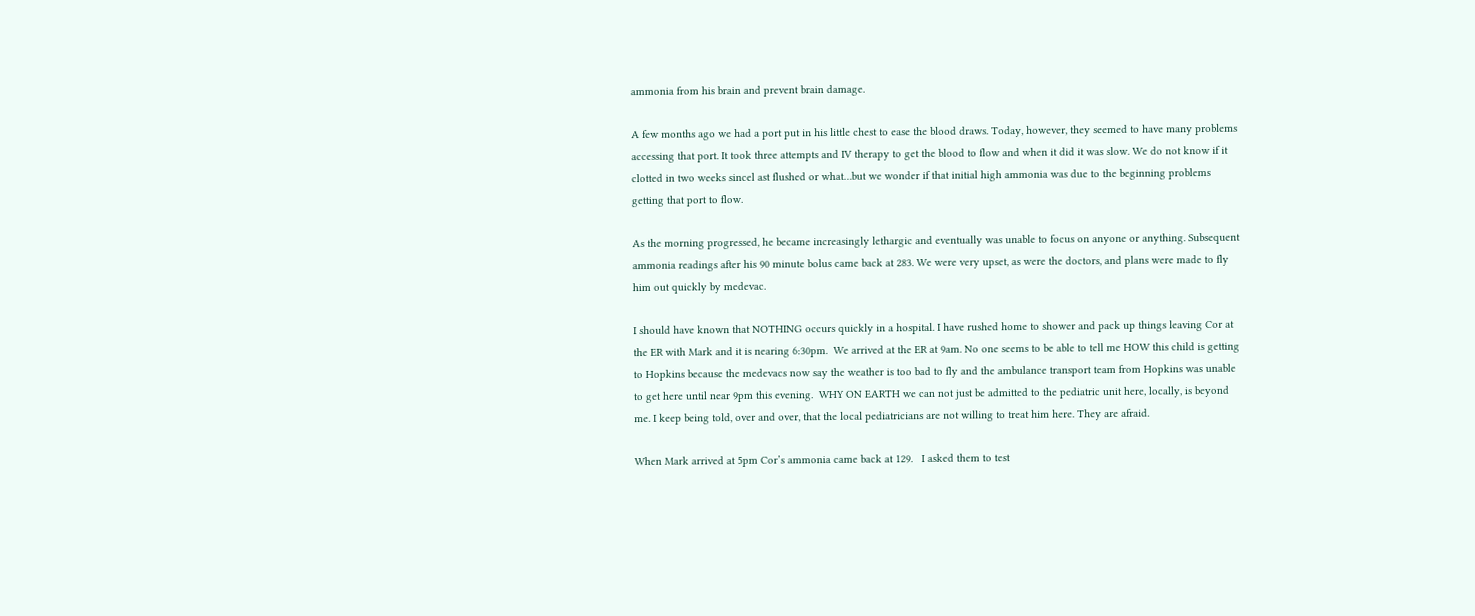ammonia from his brain and prevent brain damage.

A few months ago we had a port put in his little chest to ease the blood draws. Today, however, they seemed to have many problems accessing that port. It took three attempts and IV therapy to get the blood to flow and when it did it was slow. We do not know if it clotted in two weeks sincel ast flushed or what…but we wonder if that initial high ammonia was due to the beginning problems getting that port to flow.

As the morning progressed, he became increasingly lethargic and eventually was unable to focus on anyone or anything. Subsequent ammonia readings after his 90 minute bolus came back at 283. We were very upset, as were the doctors, and plans were made to fly him out quickly by medevac.

I should have known that NOTHING occurs quickly in a hospital. I have rushed home to shower and pack up things leaving Cor at the ER with Mark and it is nearing 6:30pm.  We arrived at the ER at 9am. No one seems to be able to tell me HOW this child is getting to Hopkins because the medevacs now say the weather is too bad to fly and the ambulance transport team from Hopkins was unable to get here until near 9pm this evening.  WHY ON EARTH we can not just be admitted to the pediatric unit here, locally, is beyond me. I keep being told, over and over, that the local pediatricians are not willing to treat him here. They are afraid.

When Mark arrived at 5pm Cor’s ammonia came back at 129.   I asked them to test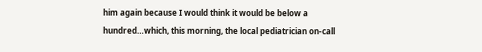him again because I would think it would be below a hundred…which, this morning, the local pediatrician on-call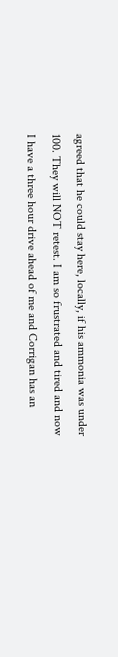agreed that he could stay here, locally, if his ammonia was under 100. They will NOT retest. I am so frustrated and tired and now I have a three hour drive ahead of me and Corrigan has an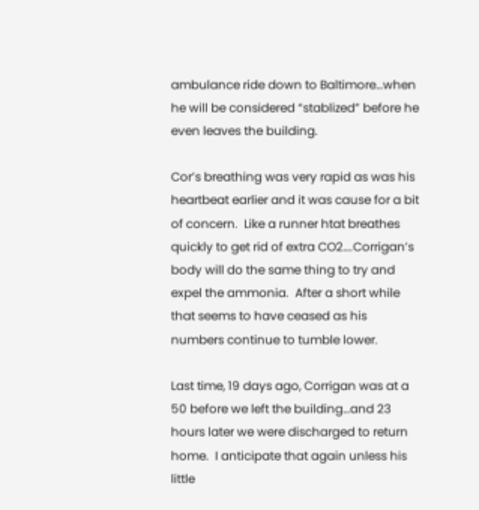ambulance ride down to Baltimore…when he will be considered “stablized” before he even leaves the building.

Cor’s breathing was very rapid as was his heartbeat earlier and it was cause for a bit of concern.  Like a runner htat breathes quickly to get rid of extra CO2….Corrigan’s body will do the same thing to try and expel the ammonia.  After a short while that seems to have ceased as his numbers continue to tumble lower.

Last time, 19 days ago, Corrigan was at a 50 before we left the building…and 23 hours later we were discharged to return home.  I anticipate that again unless his little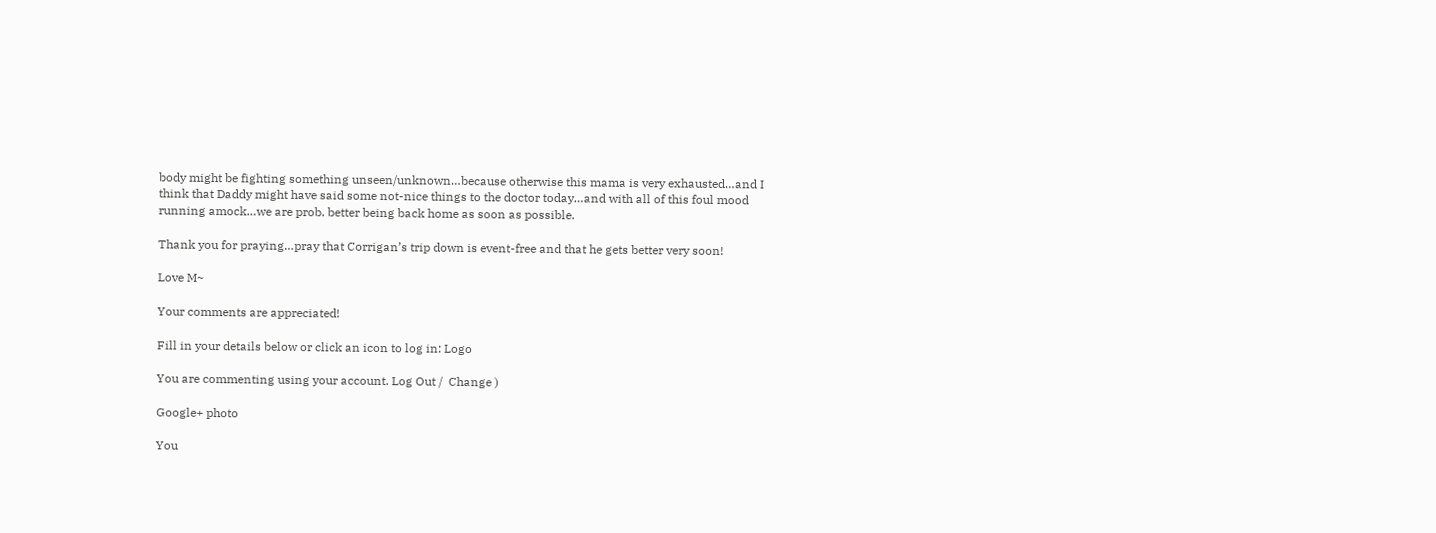body might be fighting something unseen/unknown…because otherwise this mama is very exhausted…and I think that Daddy might have said some not-nice things to the doctor today…and with all of this foul mood running amock…we are prob. better being back home as soon as possible.

Thank you for praying…pray that Corrigan’s trip down is event-free and that he gets better very soon!

Love M~

Your comments are appreciated!

Fill in your details below or click an icon to log in: Logo

You are commenting using your account. Log Out /  Change )

Google+ photo

You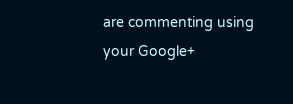are commenting using your Google+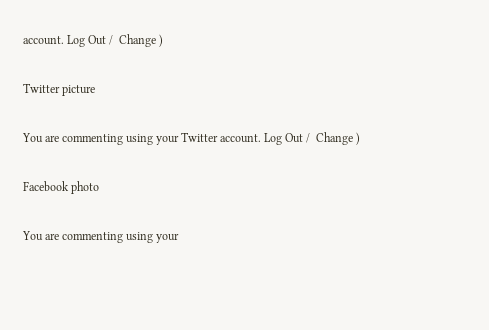account. Log Out /  Change )

Twitter picture

You are commenting using your Twitter account. Log Out /  Change )

Facebook photo

You are commenting using your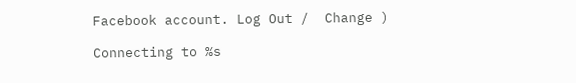Facebook account. Log Out /  Change )

Connecting to %s